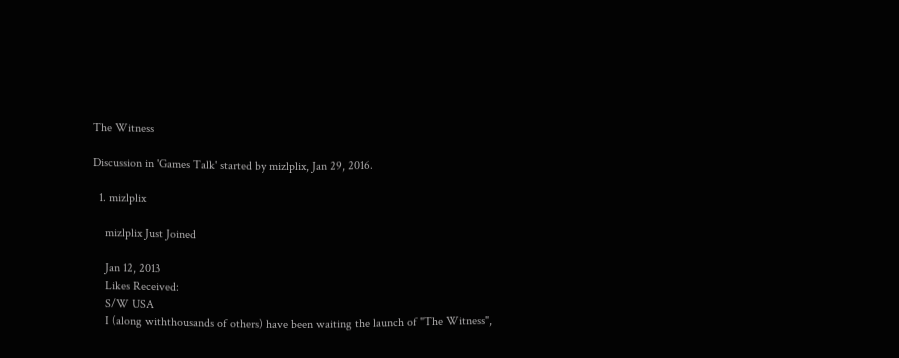The Witness

Discussion in 'Games Talk' started by mizlplix, Jan 29, 2016.

  1. mizlplix

    mizlplix Just Joined

    Jan 12, 2013
    Likes Received:
    S/W USA
    I (along withthousands of others) have been waiting the launch of "The Witness",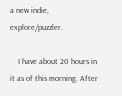a new indie, explore/puzzler.

    I have about 20 hours in it as of this morning. After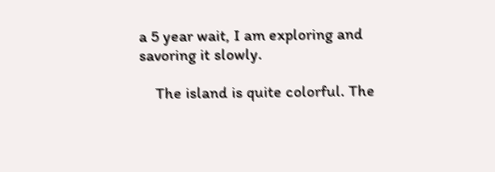a 5 year wait, I am exploring and savoring it slowly.

    The island is quite colorful. The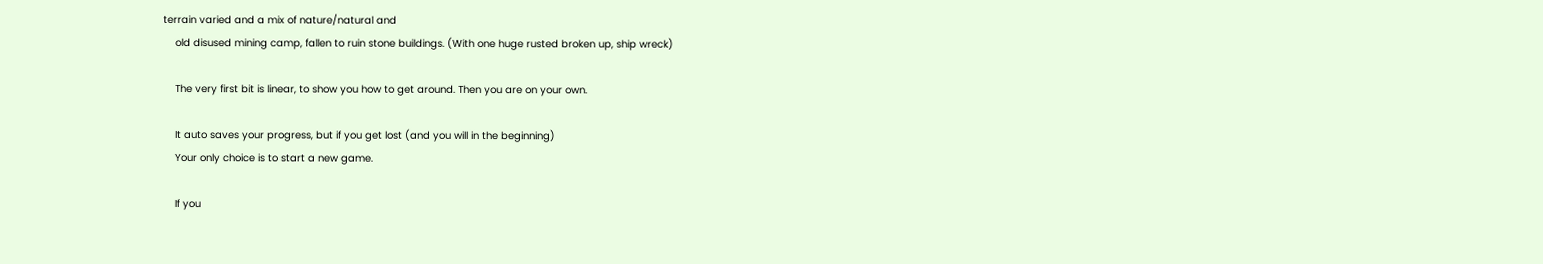terrain varied and a mix of nature/natural and
    old disused mining camp, fallen to ruin stone buildings. (With one huge rusted broken up, ship wreck)

    The very first bit is linear, to show you how to get around. Then you are on your own.

    It auto saves your progress, but if you get lost (and you will in the beginning)
    Your only choice is to start a new game.

    If you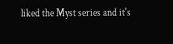liked the Myst series and it's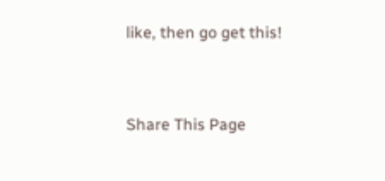like, then go get this!


Share This Page